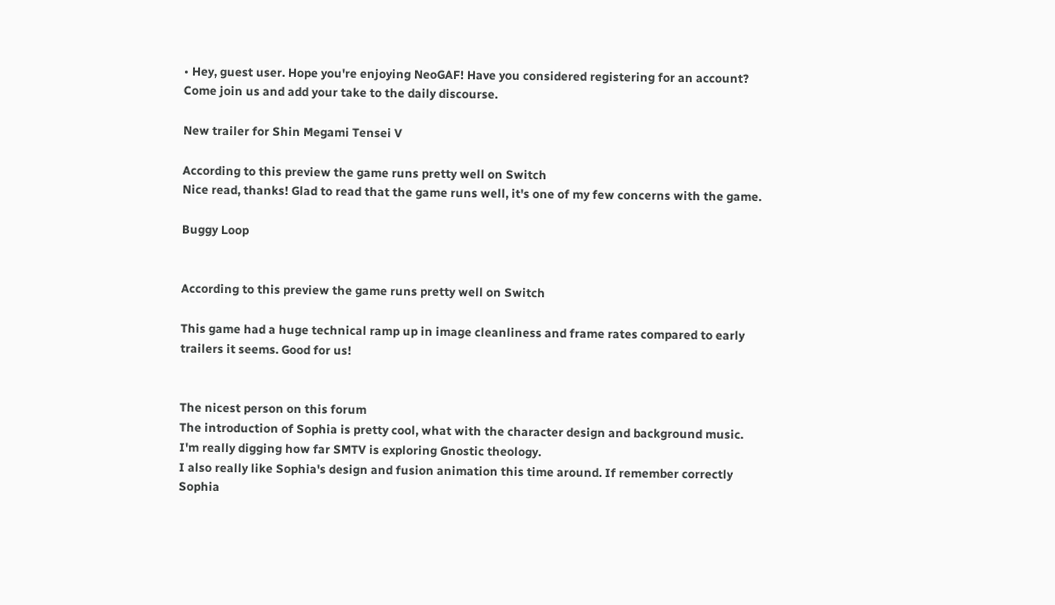• Hey, guest user. Hope you're enjoying NeoGAF! Have you considered registering for an account? Come join us and add your take to the daily discourse.

New trailer for Shin Megami Tensei V

According to this preview the game runs pretty well on Switch
Nice read, thanks! Glad to read that the game runs well, it's one of my few concerns with the game.

Buggy Loop


According to this preview the game runs pretty well on Switch

This game had a huge technical ramp up in image cleanliness and frame rates compared to early trailers it seems. Good for us!


The nicest person on this forum
The introduction of Sophia is pretty cool, what with the character design and background music. I'm really digging how far SMTV is exploring Gnostic theology.
I also really like Sophia's design and fusion animation this time around. If remember correctly Sophia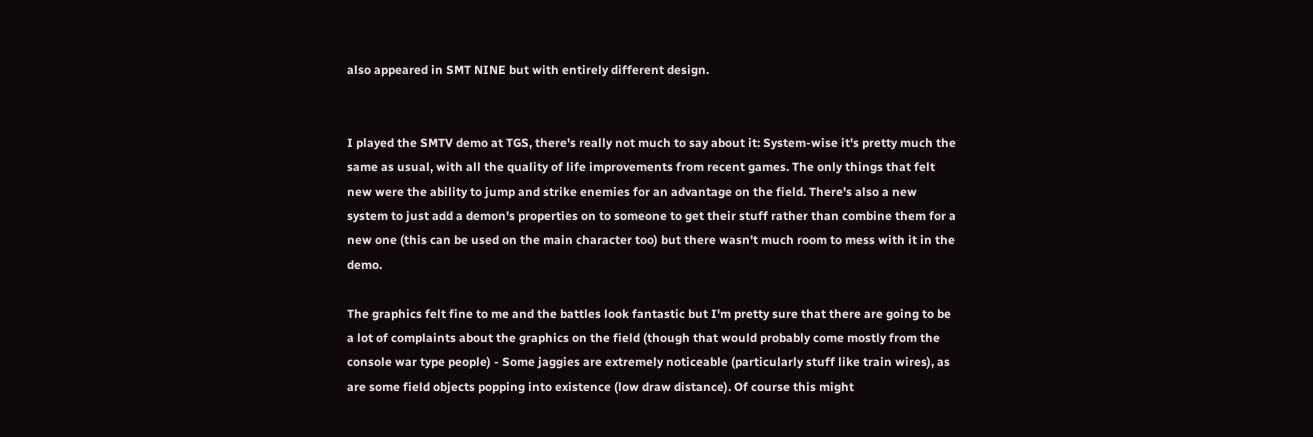also appeared in SMT NINE but with entirely different design.


I played the SMTV demo at TGS, there's really not much to say about it: System-wise it's pretty much the same as usual, with all the quality of life improvements from recent games. The only things that felt new were the ability to jump and strike enemies for an advantage on the field. There's also a new system to just add a demon's properties on to someone to get their stuff rather than combine them for a new one (this can be used on the main character too) but there wasn't much room to mess with it in the demo.

The graphics felt fine to me and the battles look fantastic but I'm pretty sure that there are going to be a lot of complaints about the graphics on the field (though that would probably come mostly from the console war type people) - Some jaggies are extremely noticeable (particularly stuff like train wires), as are some field objects popping into existence (low draw distance). Of course this might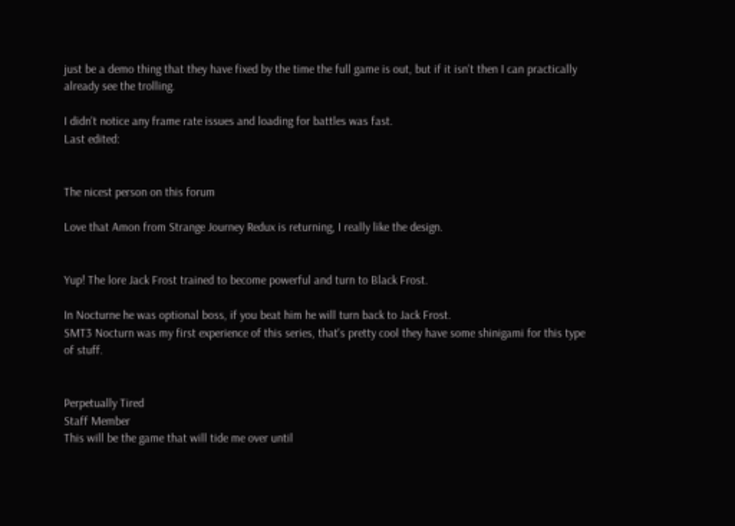just be a demo thing that they have fixed by the time the full game is out, but if it isn't then I can practically already see the trolling.

I didn't notice any frame rate issues and loading for battles was fast.
Last edited:


The nicest person on this forum

Love that Amon from Strange Journey Redux is returning, I really like the design.


Yup! The lore Jack Frost trained to become powerful and turn to Black Frost.

In Nocturne he was optional boss, if you beat him he will turn back to Jack Frost.
SMT3 Nocturn was my first experience of this series, that's pretty cool they have some shinigami for this type of stuff.


Perpetually Tired
Staff Member
This will be the game that will tide me over until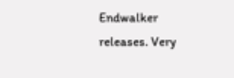Endwalker releases. Very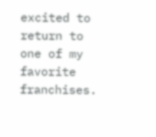excited to return to one of my favorite franchises.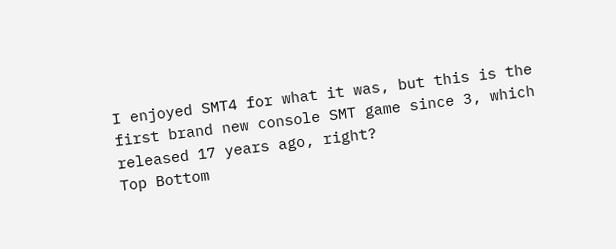I enjoyed SMT4 for what it was, but this is the first brand new console SMT game since 3, which released 17 years ago, right?
Top Bottom